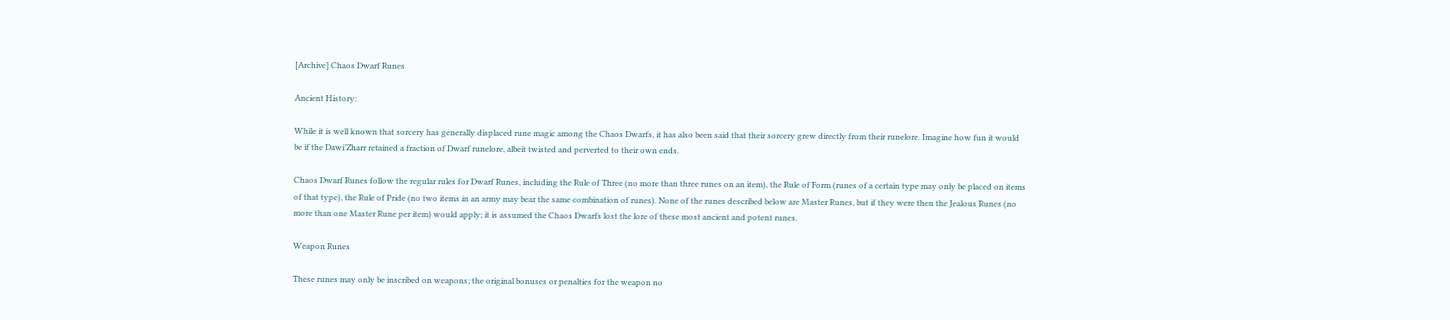[Archive] Chaos Dwarf Runes

Ancient History:

While it is well known that sorcery has generally displaced rune magic among the Chaos Dwarfs, it has also been said that their sorcery grew directly from their runelore. Imagine how fun it would be if the Dawi’Zharr retained a fraction of Dwarf runelore, albeit twisted and perverted to their own ends.

Chaos Dwarf Runes follow the regular rules for Dwarf Runes, including the Rule of Three (no more than three runes on an item), the Rule of Form (runes of a certain type may only be placed on items of that type), the Rule of Pride (no two items in an army may bear the same combination of runes). None of the runes described below are Master Runes, but if they were then the Jealous Runes (no more than one Master Rune per item) would apply; it is assumed the Chaos Dwarfs lost the lore of these most ancient and potent runes.

Weapon Runes

These runes may only be inscribed on weapons; the original bonuses or penalties for the weapon no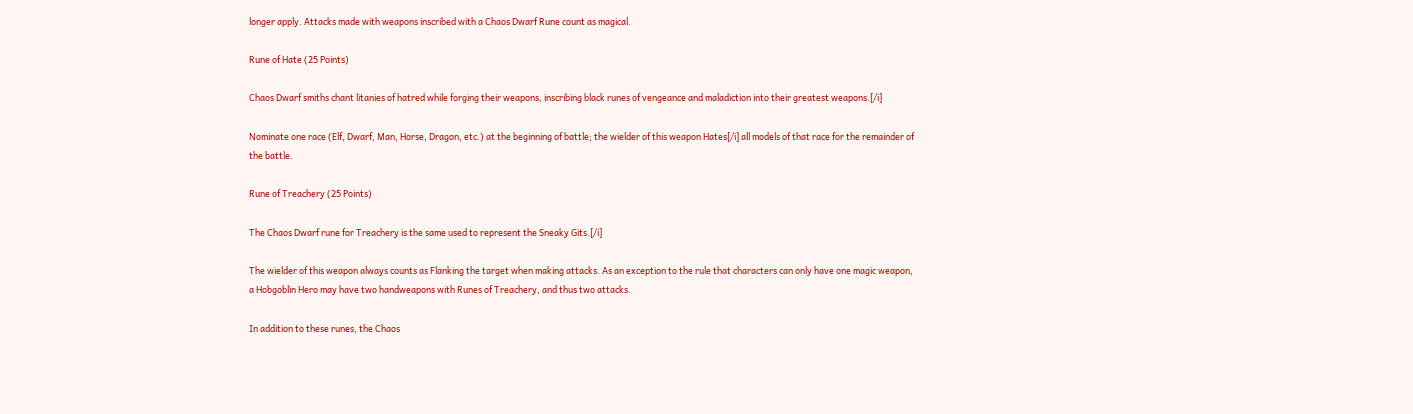longer apply. Attacks made with weapons inscribed with a Chaos Dwarf Rune count as magical.

Rune of Hate (25 Points)

Chaos Dwarf smiths chant litanies of hatred while forging their weapons, inscribing black runes of vengeance and maladiction into their greatest weapons.[/i]

Nominate one race (Elf, Dwarf, Man, Horse, Dragon, etc.) at the beginning of battle; the wielder of this weapon Hates[/i] all models of that race for the remainder of the battle.

Rune of Treachery (25 Points)

The Chaos Dwarf rune for Treachery is the same used to represent the Sneaky Gits.[/i]

The wielder of this weapon always counts as Flanking the target when making attacks. As an exception to the rule that characters can only have one magic weapon, a Hobgoblin Hero may have two handweapons with Runes of Treachery, and thus two attacks.

In addition to these runes, the Chaos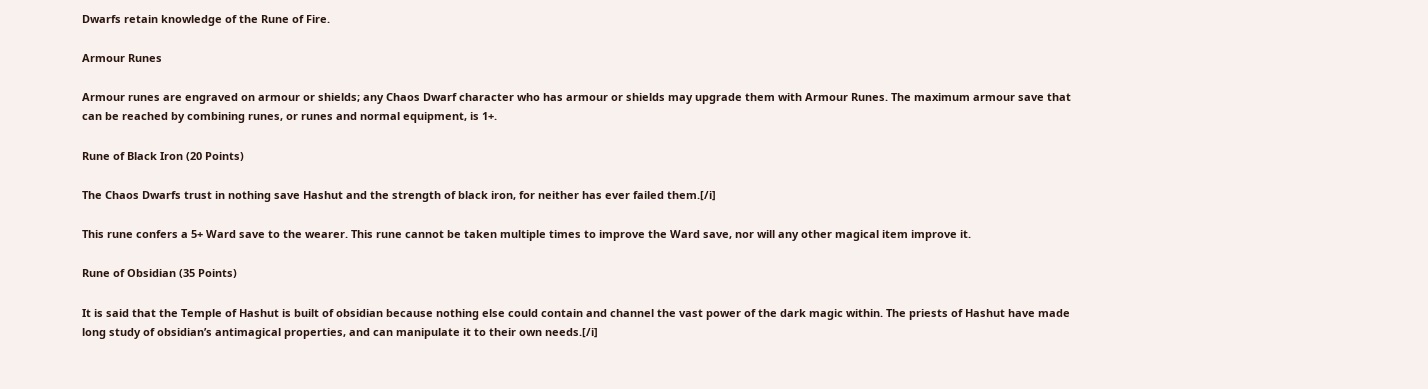Dwarfs retain knowledge of the Rune of Fire.

Armour Runes

Armour runes are engraved on armour or shields; any Chaos Dwarf character who has armour or shields may upgrade them with Armour Runes. The maximum armour save that can be reached by combining runes, or runes and normal equipment, is 1+.

Rune of Black Iron (20 Points)

The Chaos Dwarfs trust in nothing save Hashut and the strength of black iron, for neither has ever failed them.[/i]

This rune confers a 5+ Ward save to the wearer. This rune cannot be taken multiple times to improve the Ward save, nor will any other magical item improve it.

Rune of Obsidian (35 Points)

It is said that the Temple of Hashut is built of obsidian because nothing else could contain and channel the vast power of the dark magic within. The priests of Hashut have made long study of obsidian’s antimagical properties, and can manipulate it to their own needs.[/i]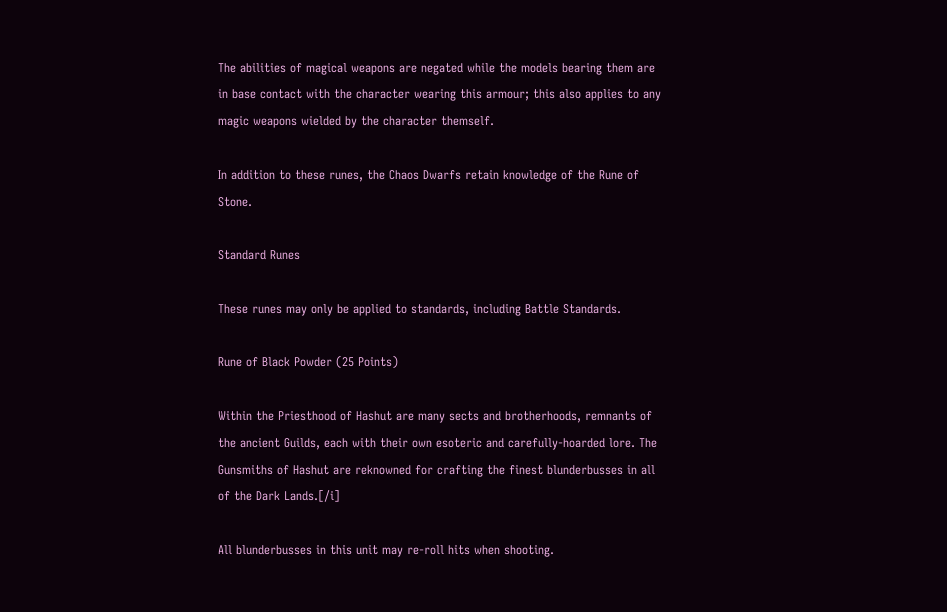The abilities of magical weapons are negated while the models bearing them are in base contact with the character wearing this armour; this also applies to any magic weapons wielded by the character themself.

In addition to these runes, the Chaos Dwarfs retain knowledge of the Rune of Stone.

Standard Runes

These runes may only be applied to standards, including Battle Standards.

Rune of Black Powder (25 Points)

Within the Priesthood of Hashut are many sects and brotherhoods, remnants of the ancient Guilds, each with their own esoteric and carefully-hoarded lore. The Gunsmiths of Hashut are reknowned for crafting the finest blunderbusses in all of the Dark Lands.[/i]

All blunderbusses in this unit may re-roll hits when shooting.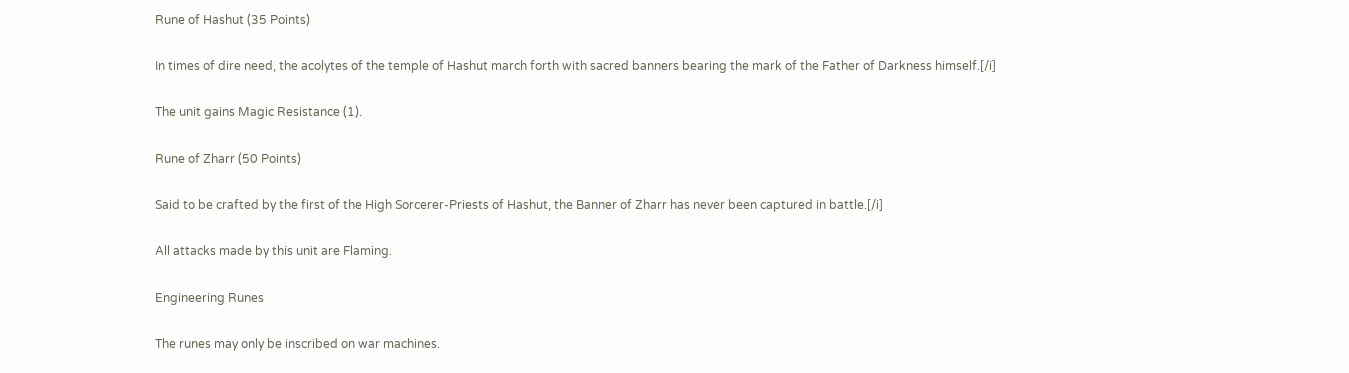Rune of Hashut (35 Points)

In times of dire need, the acolytes of the temple of Hashut march forth with sacred banners bearing the mark of the Father of Darkness himself.[/i]

The unit gains Magic Resistance (1).

Rune of Zharr (50 Points)

Said to be crafted by the first of the High Sorcerer-Priests of Hashut, the Banner of Zharr has never been captured in battle.[/i]

All attacks made by this unit are Flaming.

Engineering Runes

The runes may only be inscribed on war machines.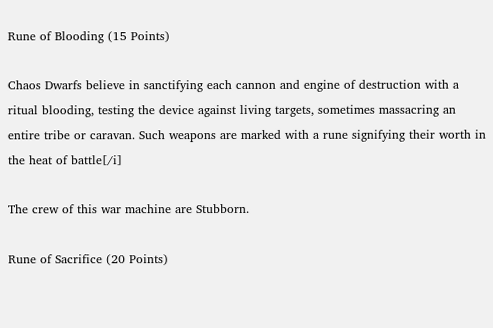Rune of Blooding (15 Points)

Chaos Dwarfs believe in sanctifying each cannon and engine of destruction with a ritual blooding, testing the device against living targets, sometimes massacring an entire tribe or caravan. Such weapons are marked with a rune signifying their worth in the heat of battle[/i]

The crew of this war machine are Stubborn.

Rune of Sacrifice (20 Points)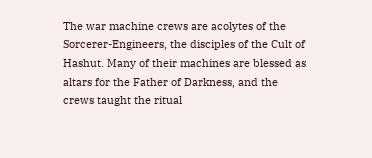The war machine crews are acolytes of the Sorcerer-Engineers, the disciples of the Cult of Hashut. Many of their machines are blessed as altars for the Father of Darkness, and the crews taught the ritual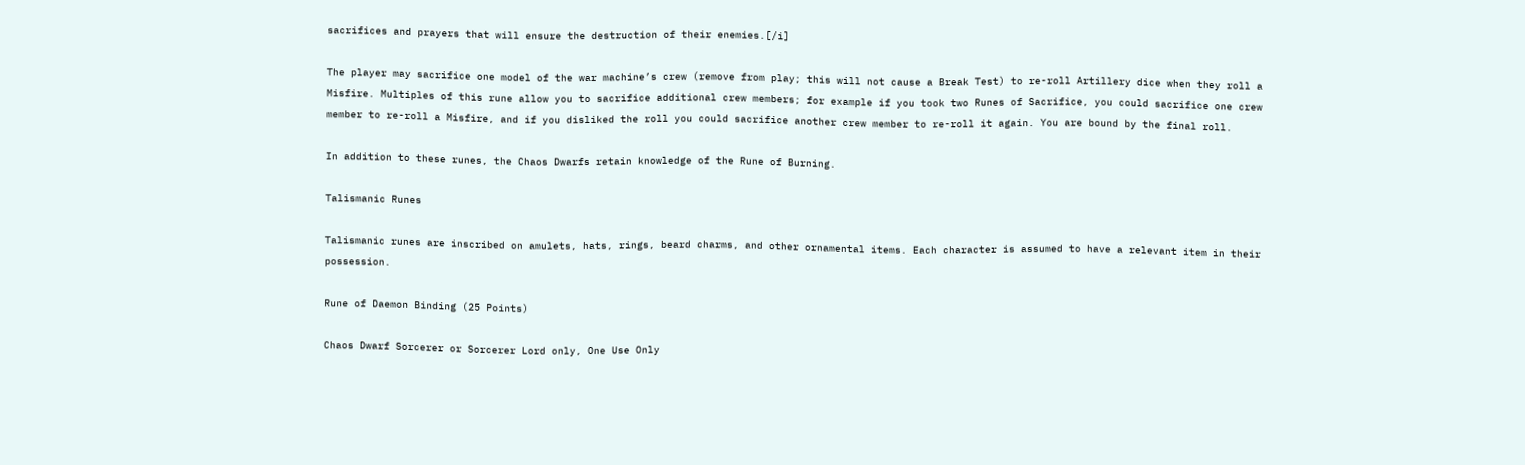sacrifices and prayers that will ensure the destruction of their enemies.[/i]

The player may sacrifice one model of the war machine’s crew (remove from play; this will not cause a Break Test) to re-roll Artillery dice when they roll a Misfire. Multiples of this rune allow you to sacrifice additional crew members; for example if you took two Runes of Sacrifice, you could sacrifice one crew member to re-roll a Misfire, and if you disliked the roll you could sacrifice another crew member to re-roll it again. You are bound by the final roll.

In addition to these runes, the Chaos Dwarfs retain knowledge of the Rune of Burning.

Talismanic Runes

Talismanic runes are inscribed on amulets, hats, rings, beard charms, and other ornamental items. Each character is assumed to have a relevant item in their possession.

Rune of Daemon Binding (25 Points)

Chaos Dwarf Sorcerer or Sorcerer Lord only, One Use Only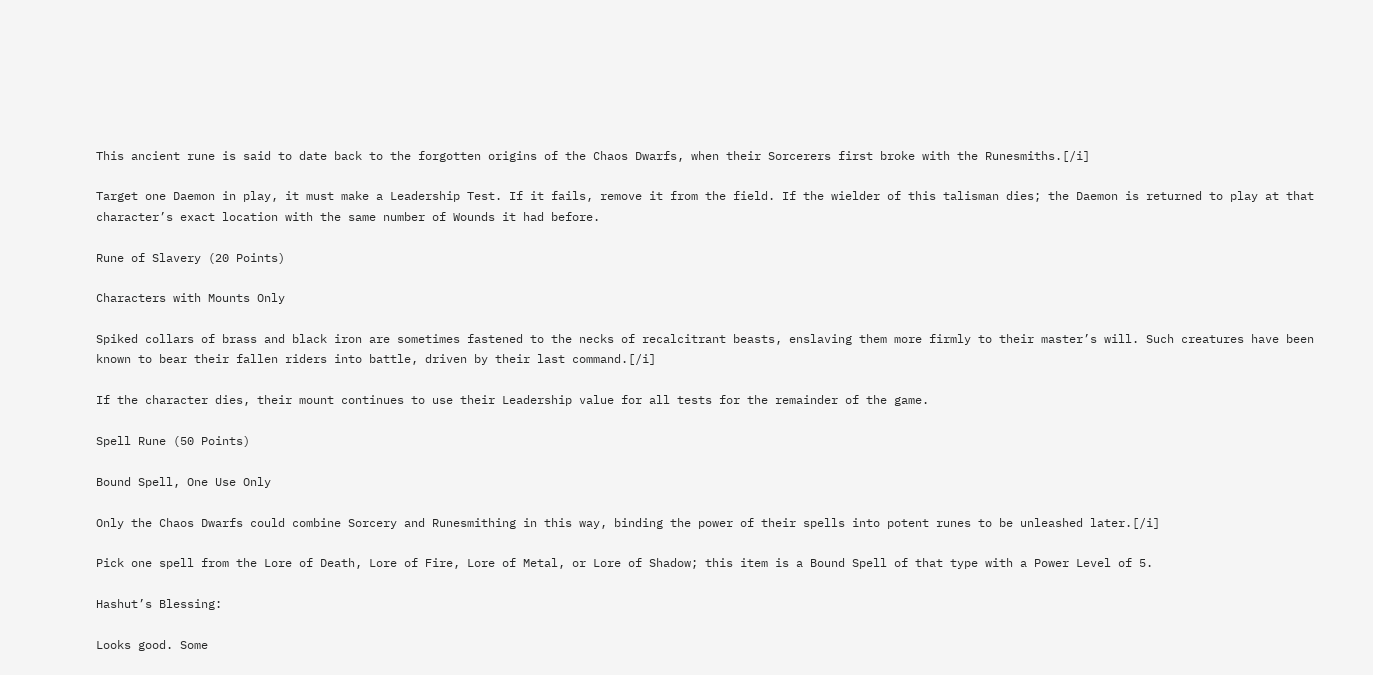This ancient rune is said to date back to the forgotten origins of the Chaos Dwarfs, when their Sorcerers first broke with the Runesmiths.[/i]

Target one Daemon in play, it must make a Leadership Test. If it fails, remove it from the field. If the wielder of this talisman dies; the Daemon is returned to play at that character’s exact location with the same number of Wounds it had before.

Rune of Slavery (20 Points)

Characters with Mounts Only

Spiked collars of brass and black iron are sometimes fastened to the necks of recalcitrant beasts, enslaving them more firmly to their master’s will. Such creatures have been known to bear their fallen riders into battle, driven by their last command.[/i]

If the character dies, their mount continues to use their Leadership value for all tests for the remainder of the game.

Spell Rune (50 Points)

Bound Spell, One Use Only

Only the Chaos Dwarfs could combine Sorcery and Runesmithing in this way, binding the power of their spells into potent runes to be unleashed later.[/i]

Pick one spell from the Lore of Death, Lore of Fire, Lore of Metal, or Lore of Shadow; this item is a Bound Spell of that type with a Power Level of 5.

Hashut’s Blessing:

Looks good. Some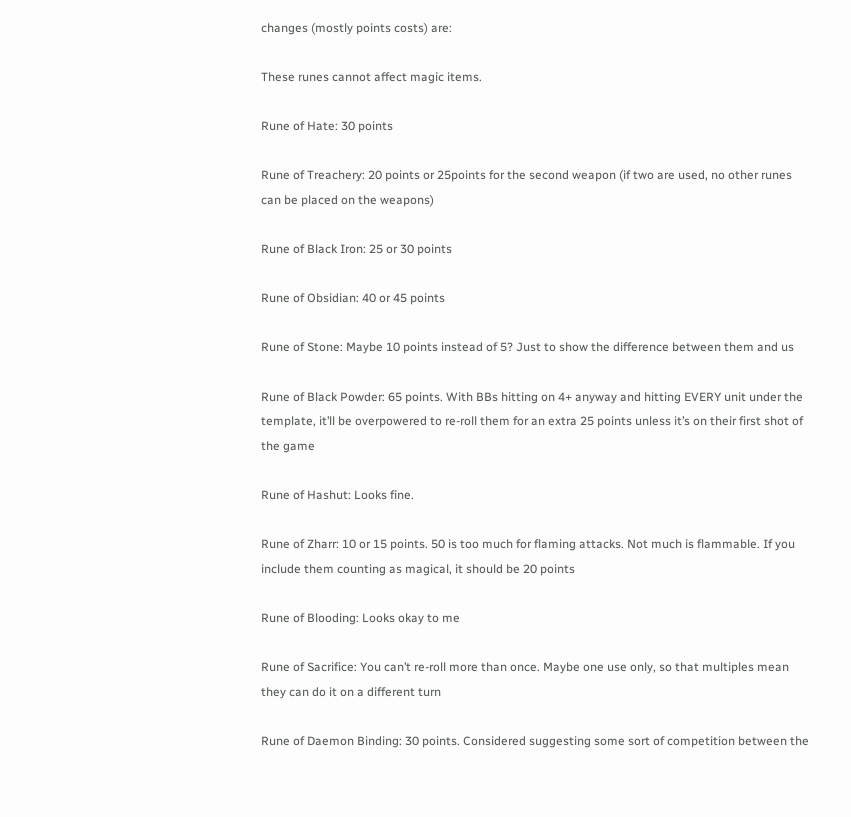changes (mostly points costs) are:

These runes cannot affect magic items.

Rune of Hate: 30 points

Rune of Treachery: 20 points or 25points for the second weapon (if two are used, no other runes can be placed on the weapons)

Rune of Black Iron: 25 or 30 points

Rune of Obsidian: 40 or 45 points

Rune of Stone: Maybe 10 points instead of 5? Just to show the difference between them and us

Rune of Black Powder: 65 points. With BBs hitting on 4+ anyway and hitting EVERY unit under the template, it’ll be overpowered to re-roll them for an extra 25 points unless it’s on their first shot of the game

Rune of Hashut: Looks fine.

Rune of Zharr: 10 or 15 points. 50 is too much for flaming attacks. Not much is flammable. If you include them counting as magical, it should be 20 points

Rune of Blooding: Looks okay to me

Rune of Sacrifice: You can’t re-roll more than once. Maybe one use only, so that multiples mean they can do it on a different turn

Rune of Daemon Binding: 30 points. Considered suggesting some sort of competition between the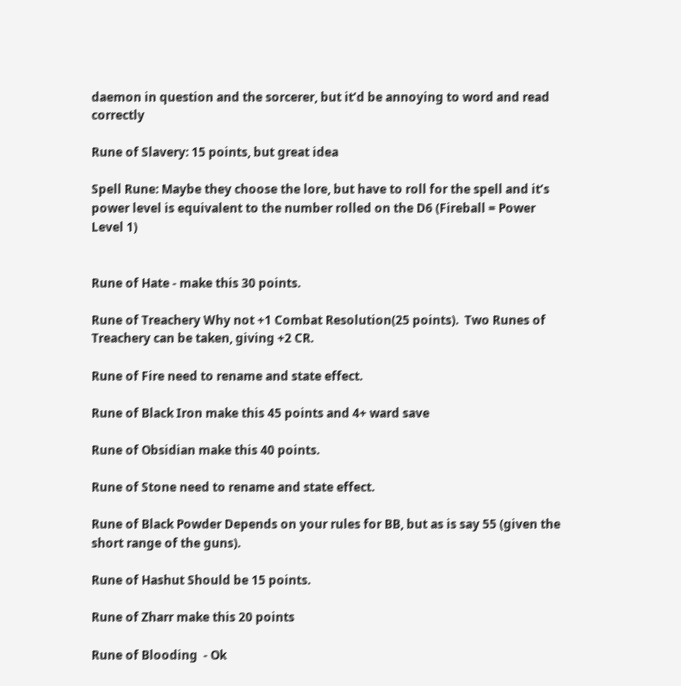daemon in question and the sorcerer, but it’d be annoying to word and read correctly

Rune of Slavery: 15 points, but great idea

Spell Rune: Maybe they choose the lore, but have to roll for the spell and it’s power level is equivalent to the number rolled on the D6 (Fireball = Power Level 1)


Rune of Hate - make this 30 points.

Rune of Treachery Why not +1 Combat Resolution(25 points).  Two Runes of Treachery can be taken, giving +2 CR.

Rune of Fire need to rename and state effect.

Rune of Black Iron make this 45 points and 4+ ward save

Rune of Obsidian make this 40 points.

Rune of Stone need to rename and state effect.

Rune of Black Powder Depends on your rules for BB, but as is say 55 (given the short range of the guns).

Rune of Hashut Should be 15 points.

Rune of Zharr make this 20 points

Rune of Blooding  - Ok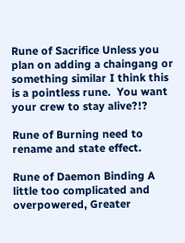Rune of Sacrifice Unless you plan on adding a chaingang or something similar I think this is a pointless rune.  You want your crew to stay alive?!?

Rune of Burning need to rename and state effect.

Rune of Daemon Binding A little too complicated and overpowered, Greater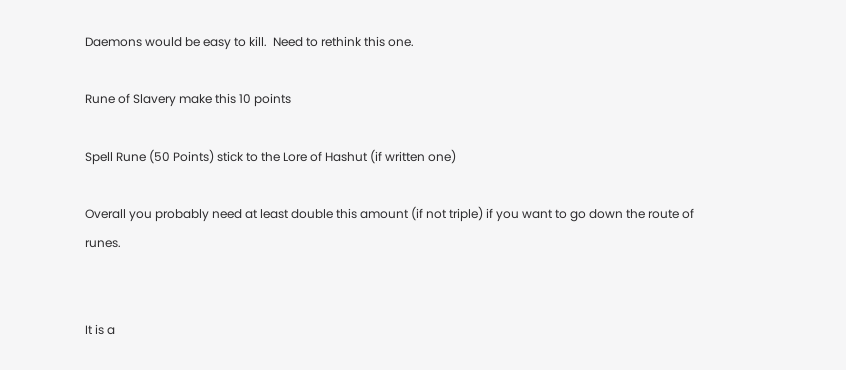Daemons would be easy to kill.  Need to rethink this one.

Rune of Slavery make this 10 points

Spell Rune (50 Points) stick to the Lore of Hashut (if written one)

Overall you probably need at least double this amount (if not triple) if you want to go down the route of runes.


It is a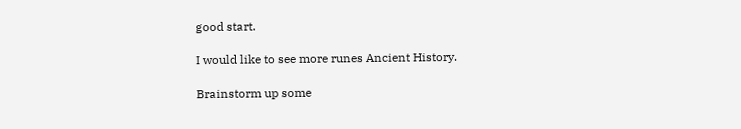good start.

I would like to see more runes Ancient History.

Brainstorm up some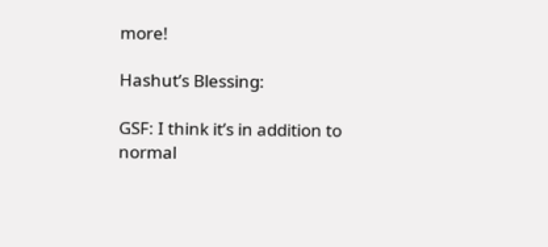more!

Hashut’s Blessing:

GSF: I think it’s in addition to normal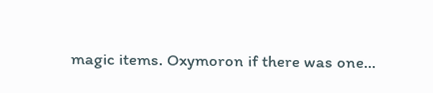magic items. Oxymoron if there was one…